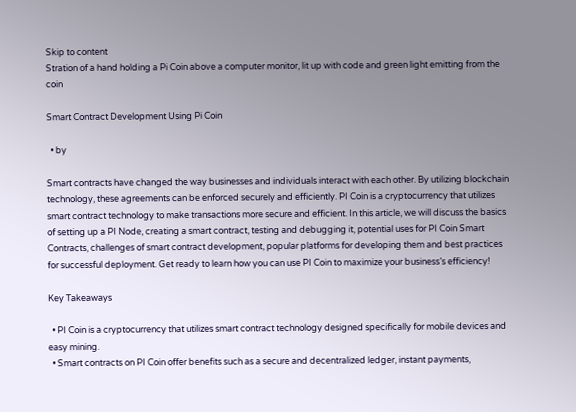Skip to content
Stration of a hand holding a Pi Coin above a computer monitor, lit up with code and green light emitting from the coin

Smart Contract Development Using Pi Coin

  • by

Smart contracts have changed the way businesses and individuals interact with each other. By utilizing blockchain technology, these agreements can be enforced securely and efficiently. PI Coin is a cryptocurrency that utilizes smart contract technology to make transactions more secure and efficient. In this article, we will discuss the basics of setting up a PI Node, creating a smart contract, testing and debugging it, potential uses for PI Coin Smart Contracts, challenges of smart contract development, popular platforms for developing them and best practices for successful deployment. Get ready to learn how you can use PI Coin to maximize your business’s efficiency!

Key Takeaways

  • PI Coin is a cryptocurrency that utilizes smart contract technology designed specifically for mobile devices and easy mining.
  • Smart contracts on PI Coin offer benefits such as a secure and decentralized ledger, instant payments,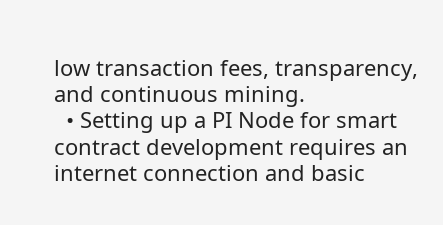low transaction fees, transparency, and continuous mining.
  • Setting up a PI Node for smart contract development requires an internet connection and basic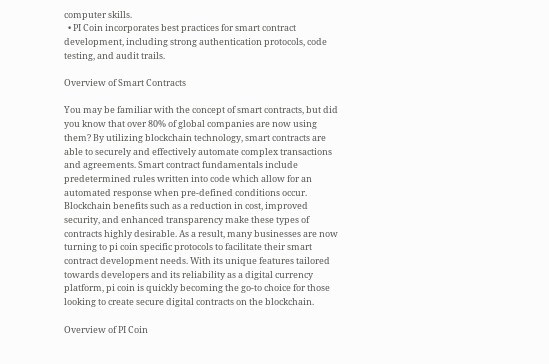computer skills.
  • PI Coin incorporates best practices for smart contract development, including strong authentication protocols, code testing, and audit trails.

Overview of Smart Contracts

You may be familiar with the concept of smart contracts, but did you know that over 80% of global companies are now using them? By utilizing blockchain technology, smart contracts are able to securely and effectively automate complex transactions and agreements. Smart contract fundamentals include predetermined rules written into code which allow for an automated response when pre-defined conditions occur. Blockchain benefits such as a reduction in cost, improved security, and enhanced transparency make these types of contracts highly desirable. As a result, many businesses are now turning to pi coin specific protocols to facilitate their smart contract development needs. With its unique features tailored towards developers and its reliability as a digital currency platform, pi coin is quickly becoming the go-to choice for those looking to create secure digital contracts on the blockchain.

Overview of PI Coin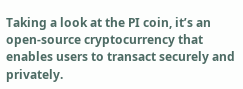Taking a look at the PI coin, it’s an open-source cryptocurrency that enables users to transact securely and privately.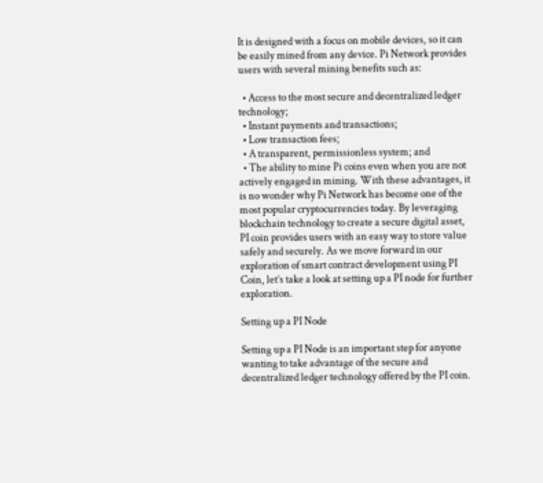It is designed with a focus on mobile devices, so it can be easily mined from any device. Pi Network provides users with several mining benefits such as:

  • Access to the most secure and decentralized ledger technology;
  • Instant payments and transactions;
  • Low transaction fees;
  • A transparent, permissionless system; and
  • The ability to mine Pi coins even when you are not actively engaged in mining. With these advantages, it is no wonder why Pi Network has become one of the most popular cryptocurrencies today. By leveraging blockchain technology to create a secure digital asset, PI coin provides users with an easy way to store value safely and securely. As we move forward in our exploration of smart contract development using PI Coin, let’s take a look at setting up a PI node for further exploration.

Setting up a PI Node

Setting up a PI Node is an important step for anyone wanting to take advantage of the secure and decentralized ledger technology offered by the PI coin.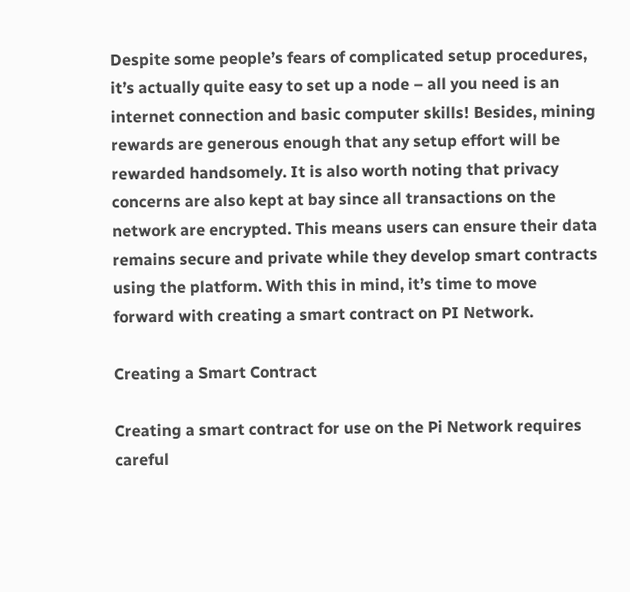Despite some people’s fears of complicated setup procedures, it’s actually quite easy to set up a node – all you need is an internet connection and basic computer skills! Besides, mining rewards are generous enough that any setup effort will be rewarded handsomely. It is also worth noting that privacy concerns are also kept at bay since all transactions on the network are encrypted. This means users can ensure their data remains secure and private while they develop smart contracts using the platform. With this in mind, it’s time to move forward with creating a smart contract on PI Network.

Creating a Smart Contract

Creating a smart contract for use on the Pi Network requires careful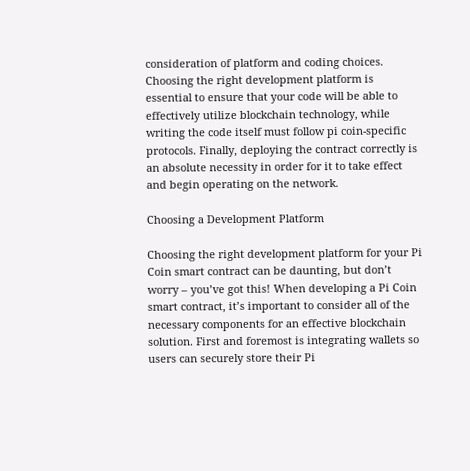consideration of platform and coding choices. Choosing the right development platform is essential to ensure that your code will be able to effectively utilize blockchain technology, while writing the code itself must follow pi coin-specific protocols. Finally, deploying the contract correctly is an absolute necessity in order for it to take effect and begin operating on the network.

Choosing a Development Platform

Choosing the right development platform for your Pi Coin smart contract can be daunting, but don’t worry – you’ve got this! When developing a Pi Coin smart contract, it’s important to consider all of the necessary components for an effective blockchain solution. First and foremost is integrating wallets so users can securely store their Pi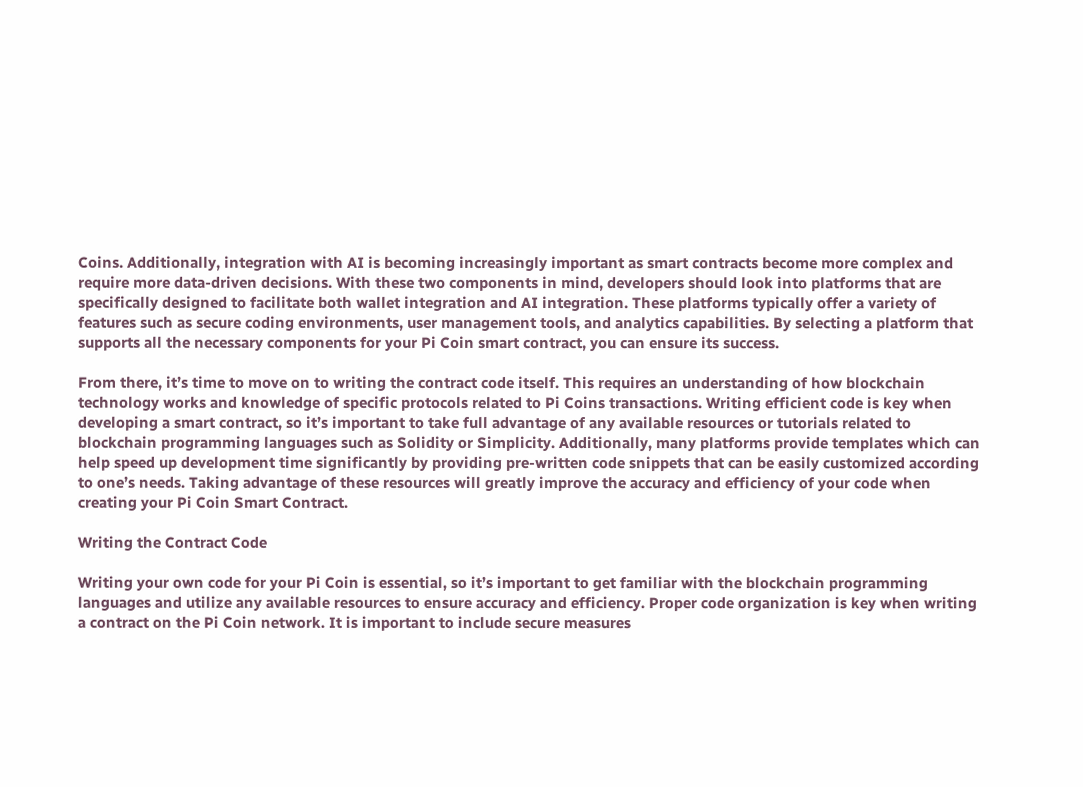Coins. Additionally, integration with AI is becoming increasingly important as smart contracts become more complex and require more data-driven decisions. With these two components in mind, developers should look into platforms that are specifically designed to facilitate both wallet integration and AI integration. These platforms typically offer a variety of features such as secure coding environments, user management tools, and analytics capabilities. By selecting a platform that supports all the necessary components for your Pi Coin smart contract, you can ensure its success.

From there, it’s time to move on to writing the contract code itself. This requires an understanding of how blockchain technology works and knowledge of specific protocols related to Pi Coins transactions. Writing efficient code is key when developing a smart contract, so it’s important to take full advantage of any available resources or tutorials related to blockchain programming languages such as Solidity or Simplicity. Additionally, many platforms provide templates which can help speed up development time significantly by providing pre-written code snippets that can be easily customized according to one’s needs. Taking advantage of these resources will greatly improve the accuracy and efficiency of your code when creating your Pi Coin Smart Contract.

Writing the Contract Code

Writing your own code for your Pi Coin is essential, so it’s important to get familiar with the blockchain programming languages and utilize any available resources to ensure accuracy and efficiency. Proper code organization is key when writing a contract on the Pi Coin network. It is important to include secure measures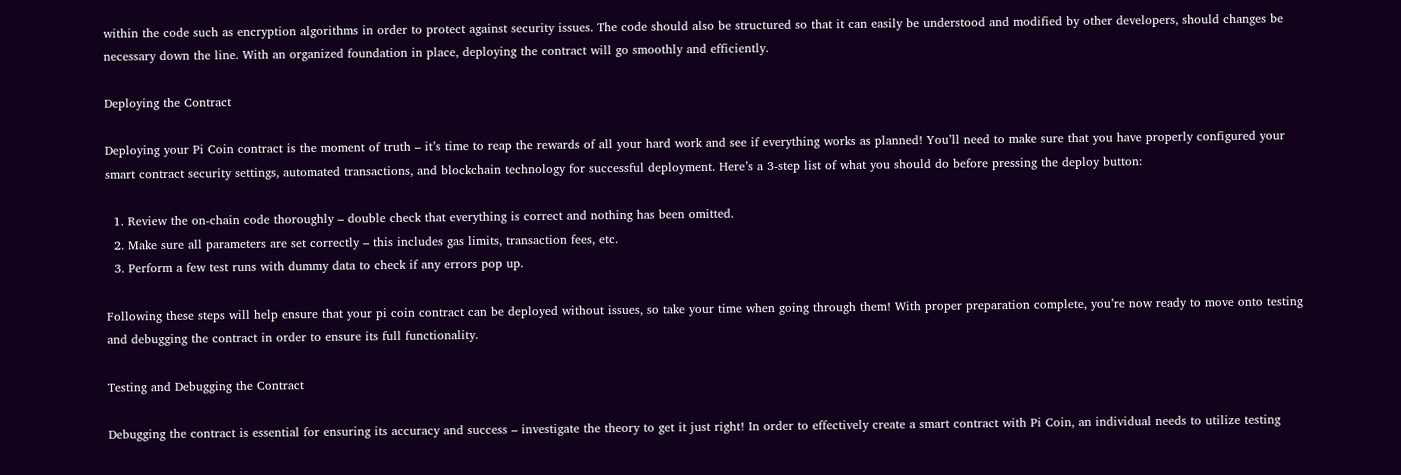within the code such as encryption algorithms in order to protect against security issues. The code should also be structured so that it can easily be understood and modified by other developers, should changes be necessary down the line. With an organized foundation in place, deploying the contract will go smoothly and efficiently.

Deploying the Contract

Deploying your Pi Coin contract is the moment of truth – it’s time to reap the rewards of all your hard work and see if everything works as planned! You’ll need to make sure that you have properly configured your smart contract security settings, automated transactions, and blockchain technology for successful deployment. Here’s a 3-step list of what you should do before pressing the deploy button:

  1. Review the on-chain code thoroughly – double check that everything is correct and nothing has been omitted.
  2. Make sure all parameters are set correctly – this includes gas limits, transaction fees, etc.
  3. Perform a few test runs with dummy data to check if any errors pop up.

Following these steps will help ensure that your pi coin contract can be deployed without issues, so take your time when going through them! With proper preparation complete, you’re now ready to move onto testing and debugging the contract in order to ensure its full functionality.

Testing and Debugging the Contract

Debugging the contract is essential for ensuring its accuracy and success – investigate the theory to get it just right! In order to effectively create a smart contract with Pi Coin, an individual needs to utilize testing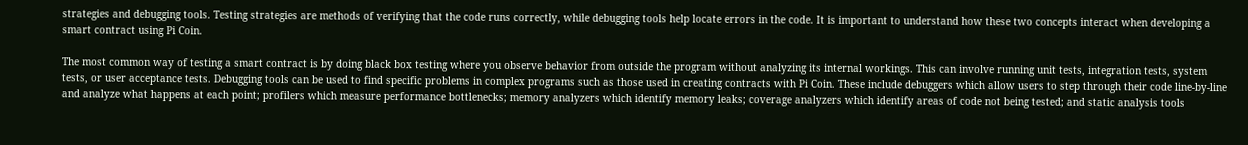strategies and debugging tools. Testing strategies are methods of verifying that the code runs correctly, while debugging tools help locate errors in the code. It is important to understand how these two concepts interact when developing a smart contract using Pi Coin.

The most common way of testing a smart contract is by doing black box testing where you observe behavior from outside the program without analyzing its internal workings. This can involve running unit tests, integration tests, system tests, or user acceptance tests. Debugging tools can be used to find specific problems in complex programs such as those used in creating contracts with Pi Coin. These include debuggers which allow users to step through their code line-by-line and analyze what happens at each point; profilers which measure performance bottlenecks; memory analyzers which identify memory leaks; coverage analyzers which identify areas of code not being tested; and static analysis tools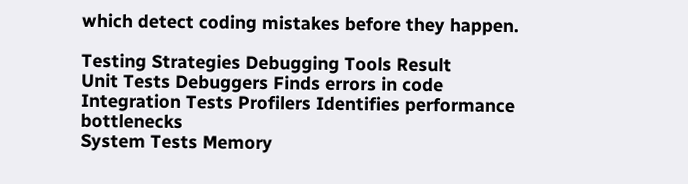which detect coding mistakes before they happen.

Testing Strategies Debugging Tools Result
Unit Tests Debuggers Finds errors in code
Integration Tests Profilers Identifies performance bottlenecks
System Tests Memory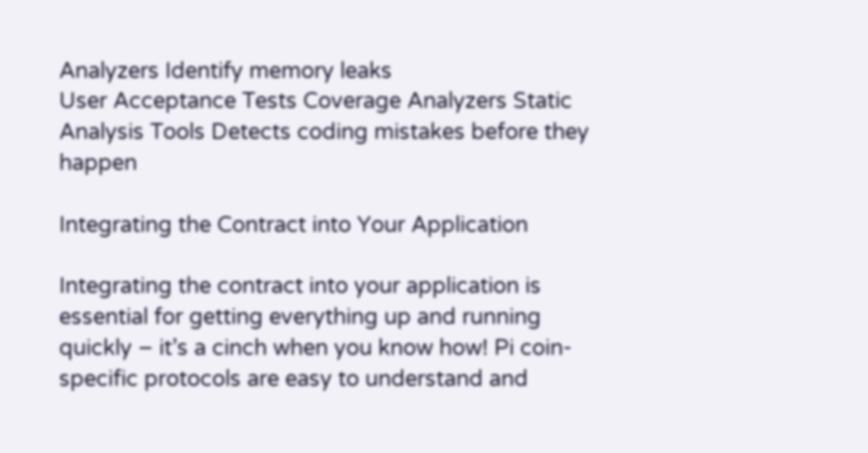Analyzers Identify memory leaks
User Acceptance Tests Coverage Analyzers Static Analysis Tools Detects coding mistakes before they happen

Integrating the Contract into Your Application

Integrating the contract into your application is essential for getting everything up and running quickly – it’s a cinch when you know how! Pi coin-specific protocols are easy to understand and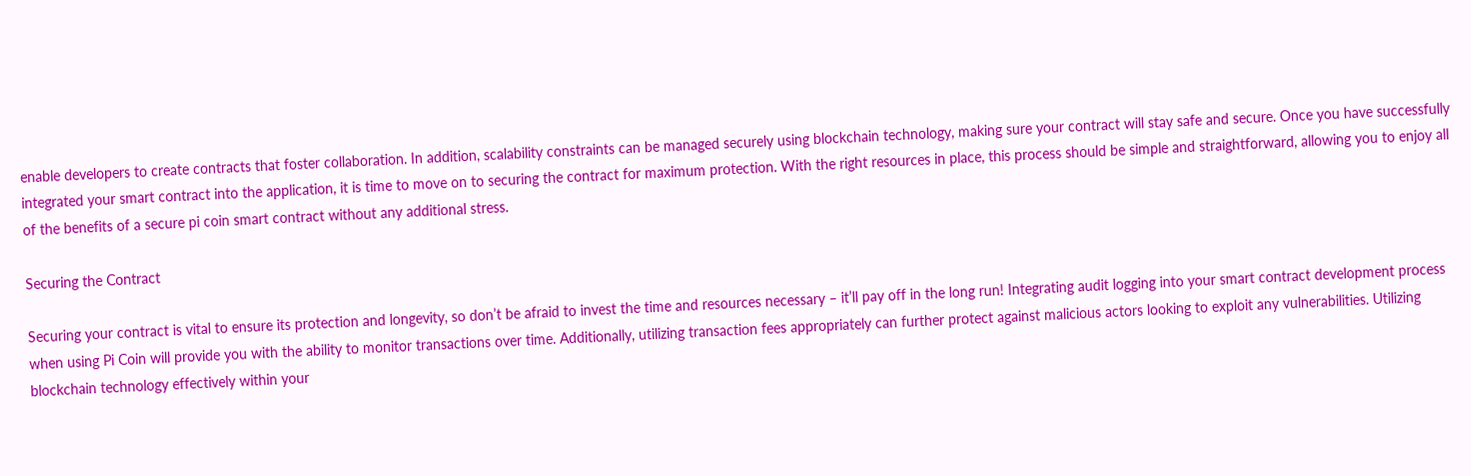enable developers to create contracts that foster collaboration. In addition, scalability constraints can be managed securely using blockchain technology, making sure your contract will stay safe and secure. Once you have successfully integrated your smart contract into the application, it is time to move on to securing the contract for maximum protection. With the right resources in place, this process should be simple and straightforward, allowing you to enjoy all of the benefits of a secure pi coin smart contract without any additional stress.

Securing the Contract

Securing your contract is vital to ensure its protection and longevity, so don’t be afraid to invest the time and resources necessary – it’ll pay off in the long run! Integrating audit logging into your smart contract development process when using Pi Coin will provide you with the ability to monitor transactions over time. Additionally, utilizing transaction fees appropriately can further protect against malicious actors looking to exploit any vulnerabilities. Utilizing blockchain technology effectively within your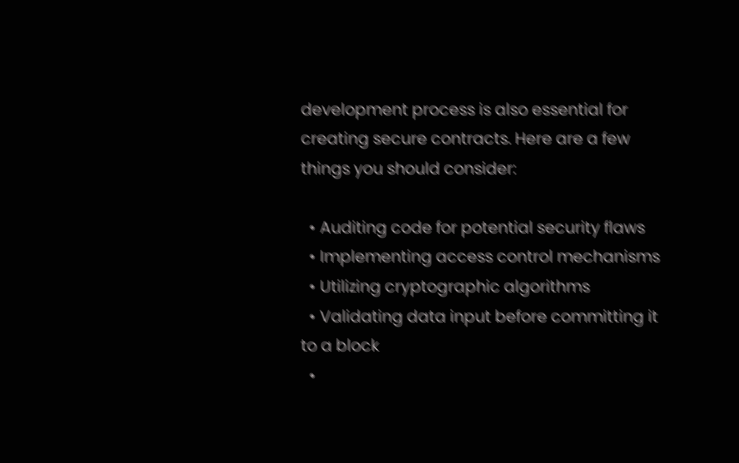development process is also essential for creating secure contracts. Here are a few things you should consider:

  • Auditing code for potential security flaws
  • Implementing access control mechanisms
  • Utilizing cryptographic algorithms
  • Validating data input before committing it to a block
  •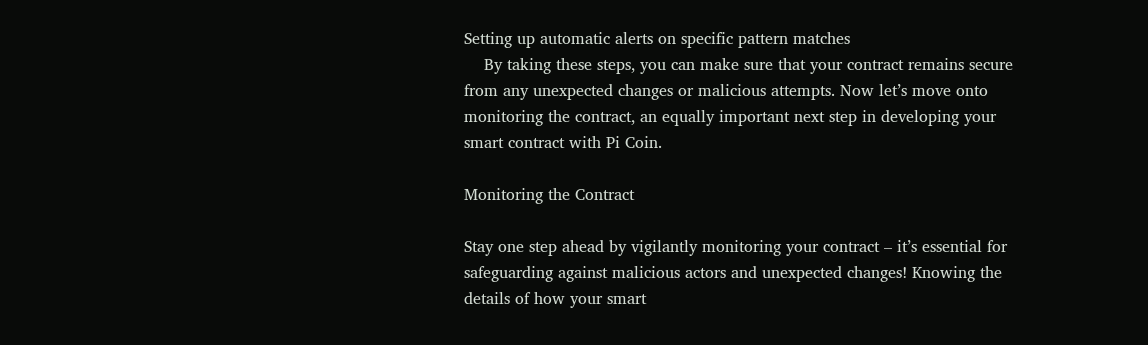Setting up automatic alerts on specific pattern matches
    By taking these steps, you can make sure that your contract remains secure from any unexpected changes or malicious attempts. Now let’s move onto monitoring the contract, an equally important next step in developing your smart contract with Pi Coin.

Monitoring the Contract

Stay one step ahead by vigilantly monitoring your contract – it’s essential for safeguarding against malicious actors and unexpected changes! Knowing the details of how your smart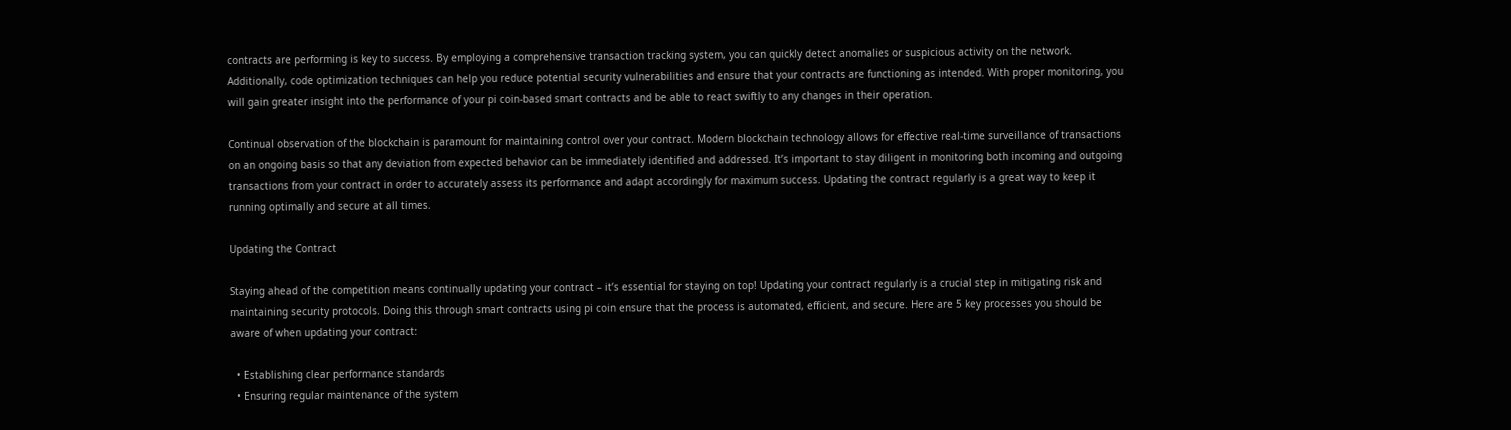contracts are performing is key to success. By employing a comprehensive transaction tracking system, you can quickly detect anomalies or suspicious activity on the network. Additionally, code optimization techniques can help you reduce potential security vulnerabilities and ensure that your contracts are functioning as intended. With proper monitoring, you will gain greater insight into the performance of your pi coin-based smart contracts and be able to react swiftly to any changes in their operation.

Continual observation of the blockchain is paramount for maintaining control over your contract. Modern blockchain technology allows for effective real-time surveillance of transactions on an ongoing basis so that any deviation from expected behavior can be immediately identified and addressed. It’s important to stay diligent in monitoring both incoming and outgoing transactions from your contract in order to accurately assess its performance and adapt accordingly for maximum success. Updating the contract regularly is a great way to keep it running optimally and secure at all times.

Updating the Contract

Staying ahead of the competition means continually updating your contract – it’s essential for staying on top! Updating your contract regularly is a crucial step in mitigating risk and maintaining security protocols. Doing this through smart contracts using pi coin ensure that the process is automated, efficient, and secure. Here are 5 key processes you should be aware of when updating your contract:

  • Establishing clear performance standards
  • Ensuring regular maintenance of the system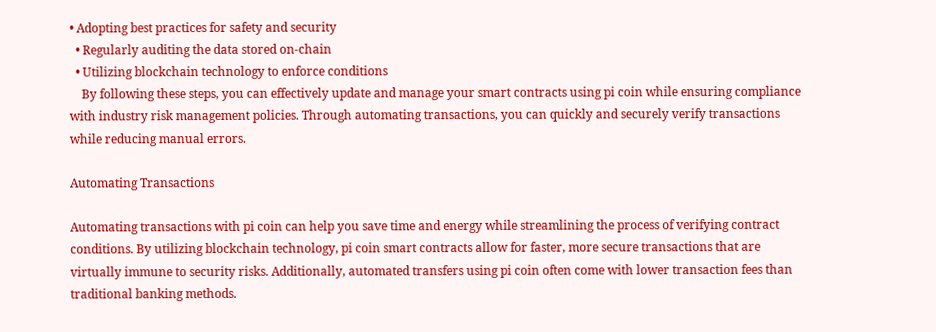• Adopting best practices for safety and security
  • Regularly auditing the data stored on-chain
  • Utilizing blockchain technology to enforce conditions
    By following these steps, you can effectively update and manage your smart contracts using pi coin while ensuring compliance with industry risk management policies. Through automating transactions, you can quickly and securely verify transactions while reducing manual errors.

Automating Transactions

Automating transactions with pi coin can help you save time and energy while streamlining the process of verifying contract conditions. By utilizing blockchain technology, pi coin smart contracts allow for faster, more secure transactions that are virtually immune to security risks. Additionally, automated transfers using pi coin often come with lower transaction fees than traditional banking methods.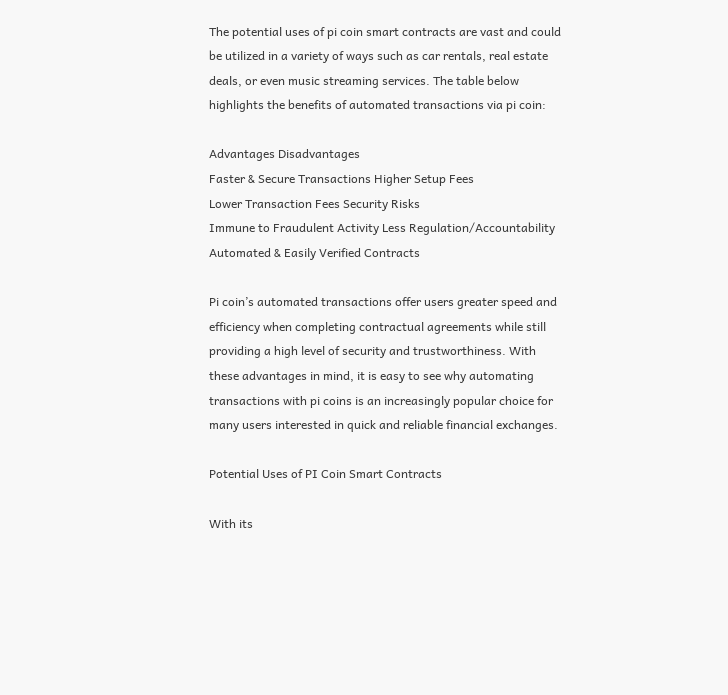The potential uses of pi coin smart contracts are vast and could be utilized in a variety of ways such as car rentals, real estate deals, or even music streaming services. The table below highlights the benefits of automated transactions via pi coin:

Advantages Disadvantages
Faster & Secure Transactions Higher Setup Fees
Lower Transaction Fees Security Risks
Immune to Fraudulent Activity Less Regulation/Accountability
Automated & Easily Verified Contracts

Pi coin’s automated transactions offer users greater speed and efficiency when completing contractual agreements while still providing a high level of security and trustworthiness. With these advantages in mind, it is easy to see why automating transactions with pi coins is an increasingly popular choice for many users interested in quick and reliable financial exchanges.

Potential Uses of PI Coin Smart Contracts

With its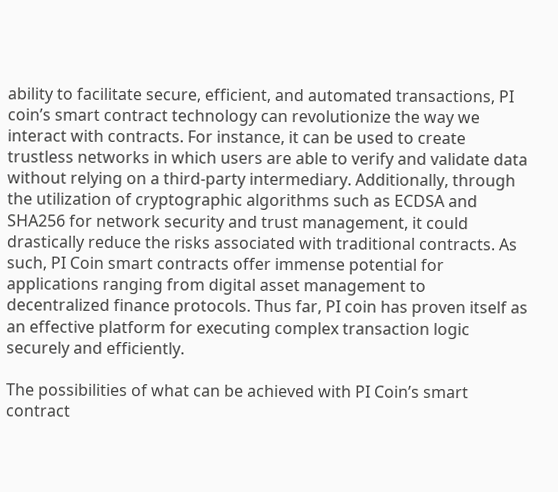ability to facilitate secure, efficient, and automated transactions, PI coin’s smart contract technology can revolutionize the way we interact with contracts. For instance, it can be used to create trustless networks in which users are able to verify and validate data without relying on a third-party intermediary. Additionally, through the utilization of cryptographic algorithms such as ECDSA and SHA256 for network security and trust management, it could drastically reduce the risks associated with traditional contracts. As such, PI Coin smart contracts offer immense potential for applications ranging from digital asset management to decentralized finance protocols. Thus far, PI coin has proven itself as an effective platform for executing complex transaction logic securely and efficiently.

The possibilities of what can be achieved with PI Coin’s smart contract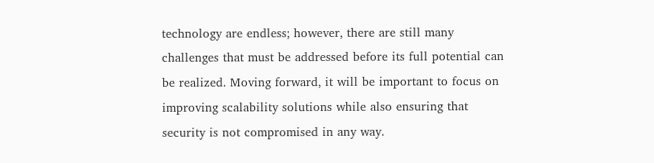technology are endless; however, there are still many challenges that must be addressed before its full potential can be realized. Moving forward, it will be important to focus on improving scalability solutions while also ensuring that security is not compromised in any way.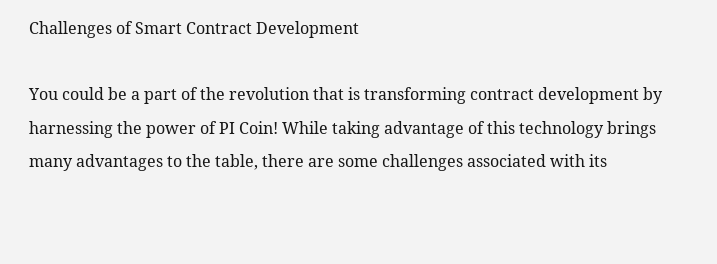Challenges of Smart Contract Development

You could be a part of the revolution that is transforming contract development by harnessing the power of PI Coin! While taking advantage of this technology brings many advantages to the table, there are some challenges associated with its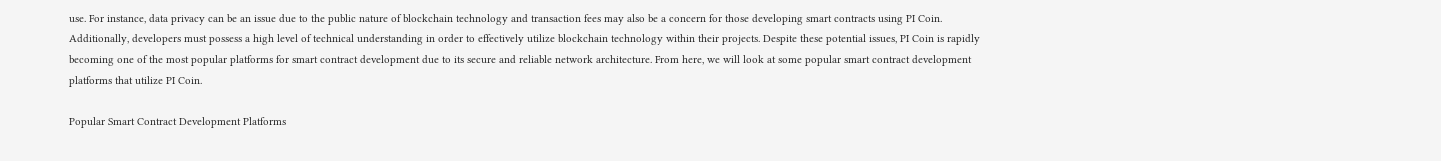use. For instance, data privacy can be an issue due to the public nature of blockchain technology and transaction fees may also be a concern for those developing smart contracts using PI Coin. Additionally, developers must possess a high level of technical understanding in order to effectively utilize blockchain technology within their projects. Despite these potential issues, PI Coin is rapidly becoming one of the most popular platforms for smart contract development due to its secure and reliable network architecture. From here, we will look at some popular smart contract development platforms that utilize PI Coin.

Popular Smart Contract Development Platforms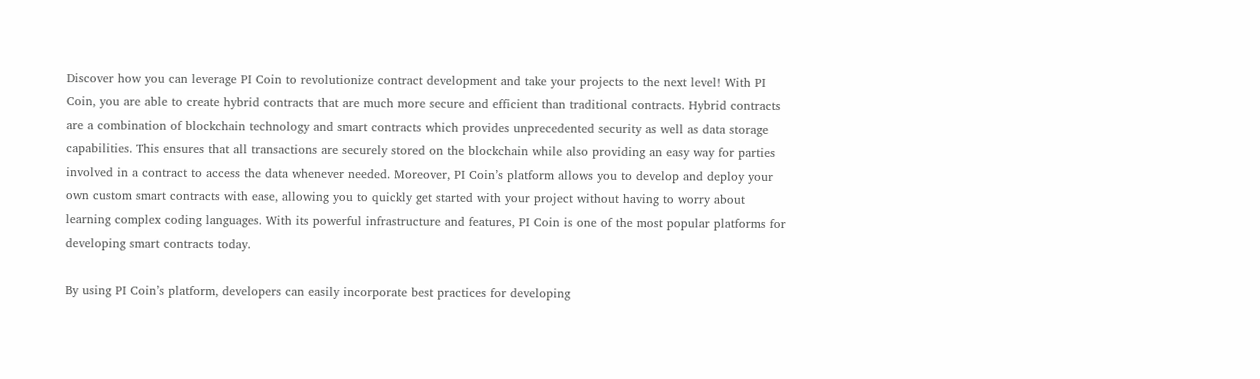Discover how you can leverage PI Coin to revolutionize contract development and take your projects to the next level! With PI Coin, you are able to create hybrid contracts that are much more secure and efficient than traditional contracts. Hybrid contracts are a combination of blockchain technology and smart contracts which provides unprecedented security as well as data storage capabilities. This ensures that all transactions are securely stored on the blockchain while also providing an easy way for parties involved in a contract to access the data whenever needed. Moreover, PI Coin’s platform allows you to develop and deploy your own custom smart contracts with ease, allowing you to quickly get started with your project without having to worry about learning complex coding languages. With its powerful infrastructure and features, PI Coin is one of the most popular platforms for developing smart contracts today.

By using PI Coin’s platform, developers can easily incorporate best practices for developing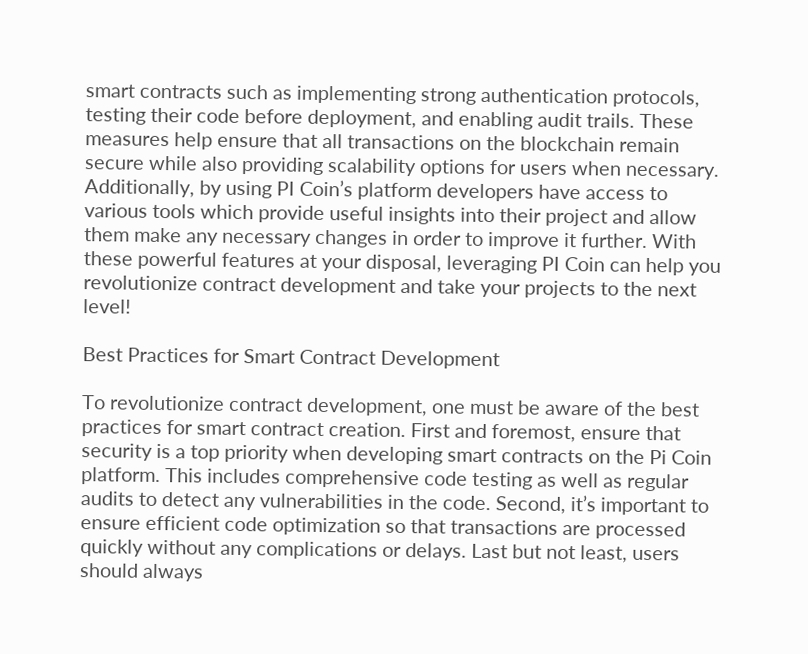smart contracts such as implementing strong authentication protocols, testing their code before deployment, and enabling audit trails. These measures help ensure that all transactions on the blockchain remain secure while also providing scalability options for users when necessary. Additionally, by using PI Coin’s platform developers have access to various tools which provide useful insights into their project and allow them make any necessary changes in order to improve it further. With these powerful features at your disposal, leveraging PI Coin can help you revolutionize contract development and take your projects to the next level!

Best Practices for Smart Contract Development

To revolutionize contract development, one must be aware of the best practices for smart contract creation. First and foremost, ensure that security is a top priority when developing smart contracts on the Pi Coin platform. This includes comprehensive code testing as well as regular audits to detect any vulnerabilities in the code. Second, it’s important to ensure efficient code optimization so that transactions are processed quickly without any complications or delays. Last but not least, users should always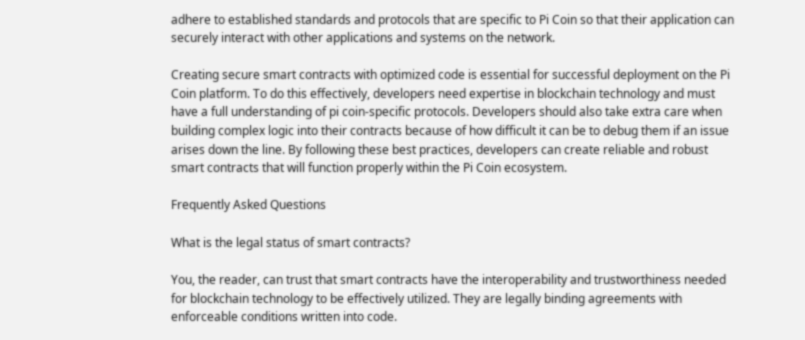adhere to established standards and protocols that are specific to Pi Coin so that their application can securely interact with other applications and systems on the network.

Creating secure smart contracts with optimized code is essential for successful deployment on the Pi Coin platform. To do this effectively, developers need expertise in blockchain technology and must have a full understanding of pi coin-specific protocols. Developers should also take extra care when building complex logic into their contracts because of how difficult it can be to debug them if an issue arises down the line. By following these best practices, developers can create reliable and robust smart contracts that will function properly within the Pi Coin ecosystem.

Frequently Asked Questions

What is the legal status of smart contracts?

You, the reader, can trust that smart contracts have the interoperability and trustworthiness needed for blockchain technology to be effectively utilized. They are legally binding agreements with enforceable conditions written into code.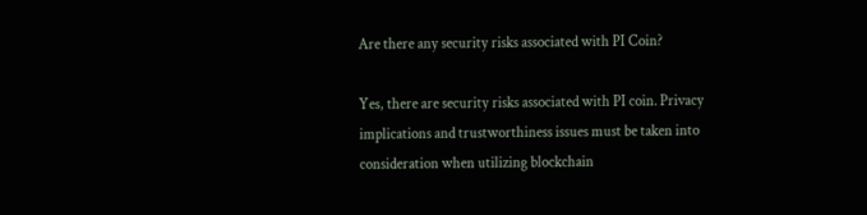Are there any security risks associated with PI Coin?

Yes, there are security risks associated with PI coin. Privacy implications and trustworthiness issues must be taken into consideration when utilizing blockchain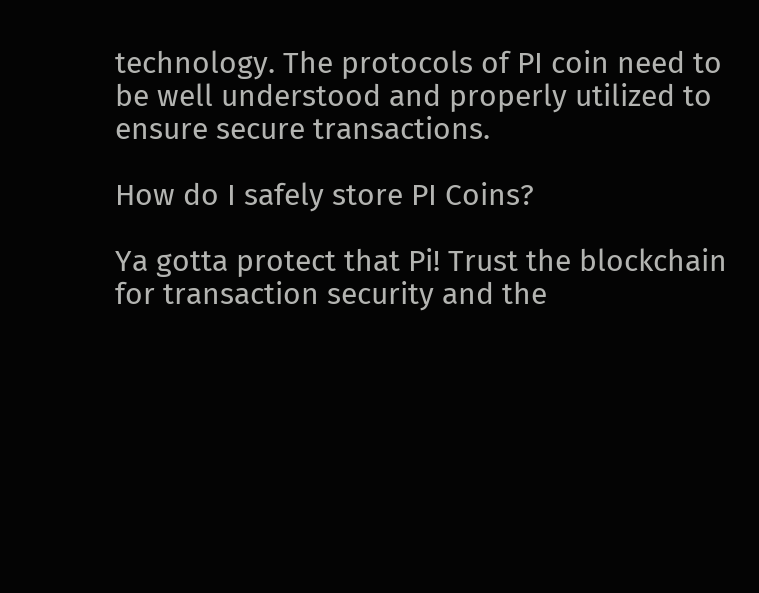technology. The protocols of PI coin need to be well understood and properly utilized to ensure secure transactions.

How do I safely store PI Coins?

Ya gotta protect that Pi! Trust the blockchain for transaction security and the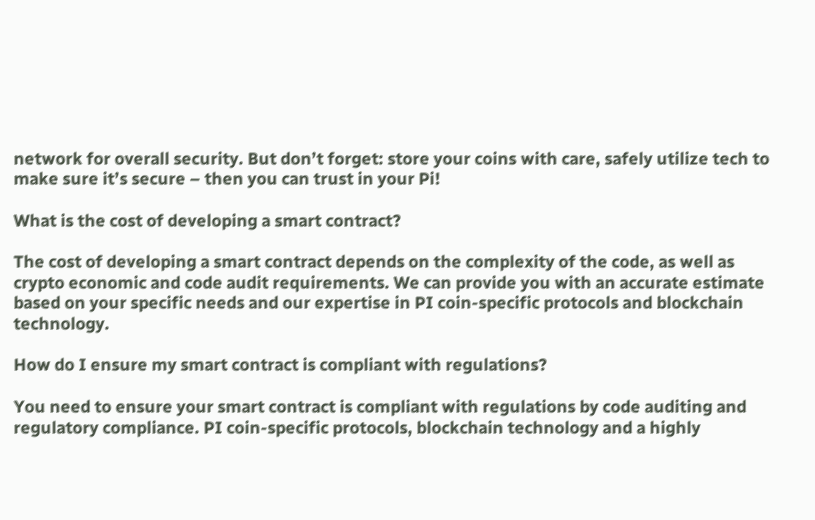network for overall security. But don’t forget: store your coins with care, safely utilize tech to make sure it’s secure – then you can trust in your Pi!

What is the cost of developing a smart contract?

The cost of developing a smart contract depends on the complexity of the code, as well as crypto economic and code audit requirements. We can provide you with an accurate estimate based on your specific needs and our expertise in PI coin-specific protocols and blockchain technology.

How do I ensure my smart contract is compliant with regulations?

You need to ensure your smart contract is compliant with regulations by code auditing and regulatory compliance. PI coin-specific protocols, blockchain technology and a highly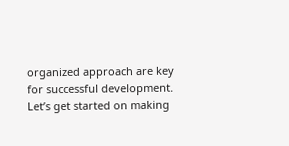organized approach are key for successful development. Let’s get started on making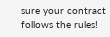sure your contract follows the rules!